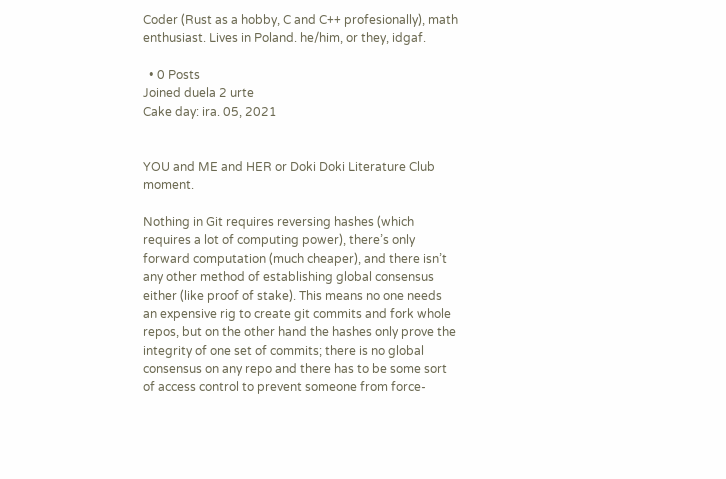Coder (Rust as a hobby, C and C++ profesionally), math enthusiast. Lives in Poland. he/him, or they, idgaf.

  • 0 Posts
Joined duela 2 urte
Cake day: ira. 05, 2021


YOU and ME and HER or Doki Doki Literature Club moment.

Nothing in Git requires reversing hashes (which requires a lot of computing power), there’s only forward computation (much cheaper), and there isn’t any other method of establishing global consensus either (like proof of stake). This means no one needs an expensive rig to create git commits and fork whole repos, but on the other hand the hashes only prove the integrity of one set of commits; there is no global consensus on any repo and there has to be some sort of access control to prevent someone from force-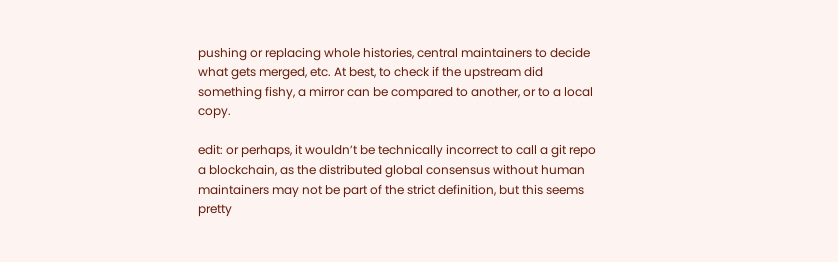pushing or replacing whole histories, central maintainers to decide what gets merged, etc. At best, to check if the upstream did something fishy, a mirror can be compared to another, or to a local copy.

edit: or perhaps, it wouldn’t be technically incorrect to call a git repo a blockchain, as the distributed global consensus without human maintainers may not be part of the strict definition, but this seems pretty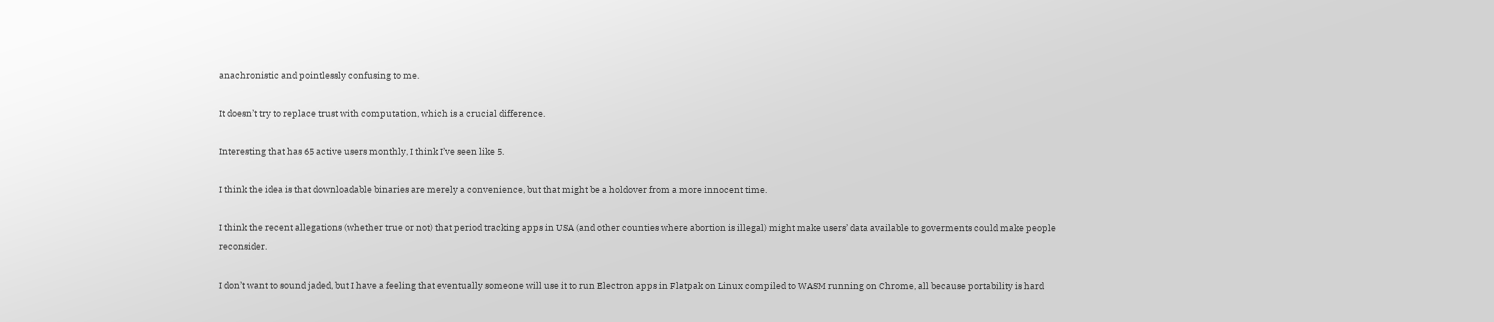anachronistic and pointlessly confusing to me.

It doesn’t try to replace trust with computation, which is a crucial difference.

Interesting that has 65 active users monthly, I think I’ve seen like 5.

I think the idea is that downloadable binaries are merely a convenience, but that might be a holdover from a more innocent time.

I think the recent allegations (whether true or not) that period tracking apps in USA (and other counties where abortion is illegal) might make users’ data available to goverments could make people reconsider.

I don’t want to sound jaded, but I have a feeling that eventually someone will use it to run Electron apps in Flatpak on Linux compiled to WASM running on Chrome, all because portability is hard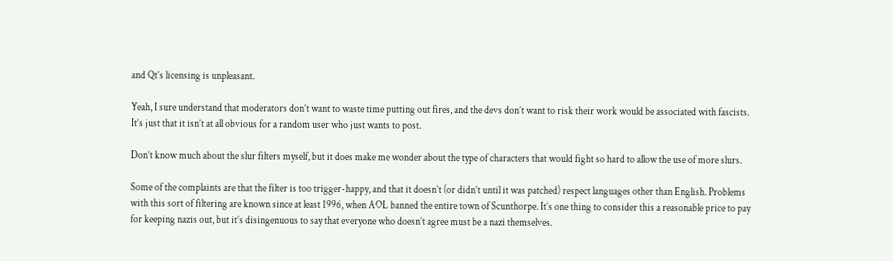and Qt’s licensing is unpleasant.

Yeah, I sure understand that moderators don’t want to waste time putting out fires, and the devs don’t want to risk their work would be associated with fascists. It’s just that it isn’t at all obvious for a random user who just wants to post.

Don’t know much about the slur filters myself, but it does make me wonder about the type of characters that would fight so hard to allow the use of more slurs.

Some of the complaints are that the filter is too trigger-happy, and that it doesn’t (or didn’t until it was patched) respect languages other than English. Problems with this sort of filtering are known since at least 1996, when AOL banned the entire town of Scunthorpe. It’s one thing to consider this a reasonable price to pay for keeping nazis out, but it’s disingenuous to say that everyone who doesn’t agree must be a nazi themselves.